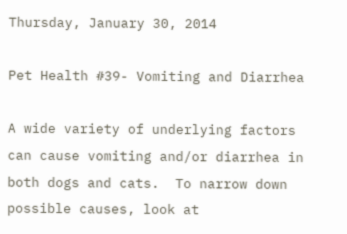Thursday, January 30, 2014

Pet Health #39- Vomiting and Diarrhea

A wide variety of underlying factors can cause vomiting and/or diarrhea in both dogs and cats.  To narrow down possible causes, look at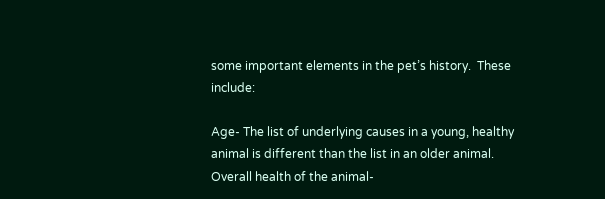some important elements in the pet’s history.  These include:

Age- The list of underlying causes in a young, healthy animal is different than the list in an older animal.
Overall health of the animal-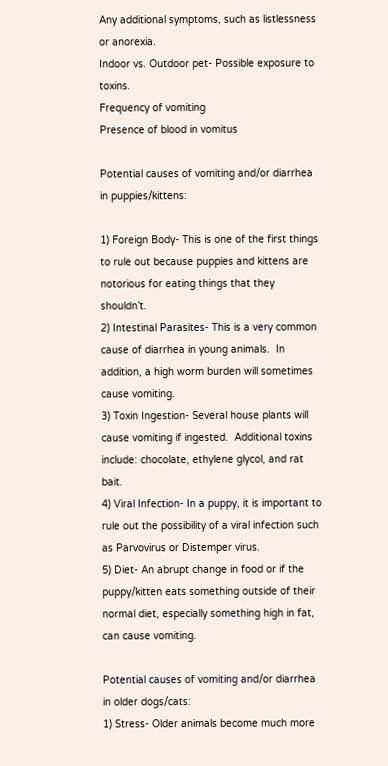Any additional symptoms, such as listlessness or anorexia.
Indoor vs. Outdoor pet- Possible exposure to toxins.
Frequency of vomiting
Presence of blood in vomitus

Potential causes of vomiting and/or diarrhea in puppies/kittens:

1) Foreign Body- This is one of the first things to rule out because puppies and kittens are notorious for eating things that they shouldn’t.
2) Intestinal Parasites- This is a very common cause of diarrhea in young animals.  In addition, a high worm burden will sometimes cause vomiting.
3) Toxin Ingestion- Several house plants will cause vomiting if ingested.  Additional toxins include: chocolate, ethylene glycol, and rat bait.
4) Viral Infection- In a puppy, it is important to rule out the possibility of a viral infection such as Parvovirus or Distemper virus.
5) Diet- An abrupt change in food or if the puppy/kitten eats something outside of their normal diet, especially something high in fat, can cause vomiting.

Potential causes of vomiting and/or diarrhea in older dogs/cats:
1) Stress- Older animals become much more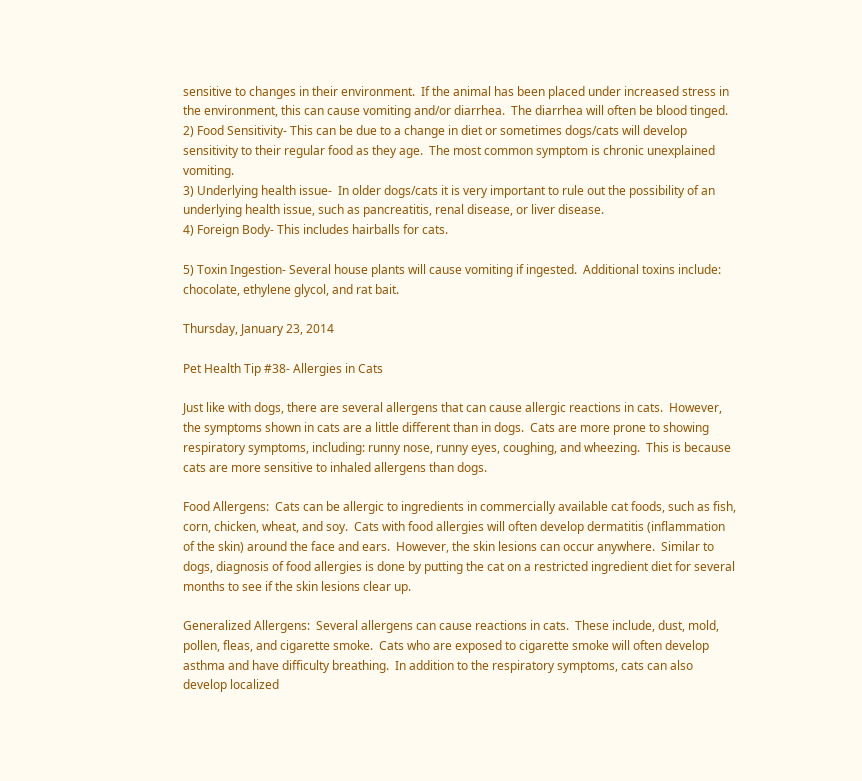sensitive to changes in their environment.  If the animal has been placed under increased stress in the environment, this can cause vomiting and/or diarrhea.  The diarrhea will often be blood tinged.
2) Food Sensitivity- This can be due to a change in diet or sometimes dogs/cats will develop sensitivity to their regular food as they age.  The most common symptom is chronic unexplained vomiting.
3) Underlying health issue-  In older dogs/cats it is very important to rule out the possibility of an underlying health issue, such as pancreatitis, renal disease, or liver disease.
4) Foreign Body- This includes hairballs for cats.

5) Toxin Ingestion- Several house plants will cause vomiting if ingested.  Additional toxins include: chocolate, ethylene glycol, and rat bait.

Thursday, January 23, 2014

Pet Health Tip #38- Allergies in Cats

Just like with dogs, there are several allergens that can cause allergic reactions in cats.  However, the symptoms shown in cats are a little different than in dogs.  Cats are more prone to showing respiratory symptoms, including: runny nose, runny eyes, coughing, and wheezing.  This is because cats are more sensitive to inhaled allergens than dogs.

Food Allergens:  Cats can be allergic to ingredients in commercially available cat foods, such as fish, corn, chicken, wheat, and soy.  Cats with food allergies will often develop dermatitis (inflammation of the skin) around the face and ears.  However, the skin lesions can occur anywhere.  Similar to dogs, diagnosis of food allergies is done by putting the cat on a restricted ingredient diet for several months to see if the skin lesions clear up.

Generalized Allergens:  Several allergens can cause reactions in cats.  These include, dust, mold, pollen, fleas, and cigarette smoke.  Cats who are exposed to cigarette smoke will often develop asthma and have difficulty breathing.  In addition to the respiratory symptoms, cats can also develop localized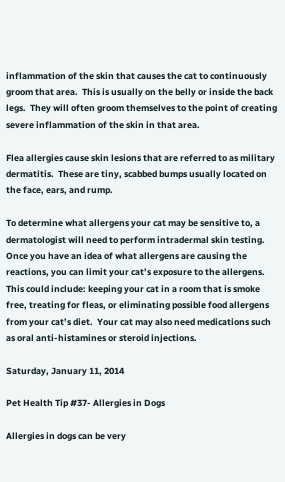inflammation of the skin that causes the cat to continuously groom that area.  This is usually on the belly or inside the back legs.  They will often groom themselves to the point of creating severe inflammation of the skin in that area.

Flea allergies cause skin lesions that are referred to as military dermatitis.  These are tiny, scabbed bumps usually located on the face, ears, and rump.

To determine what allergens your cat may be sensitive to, a dermatologist will need to perform intradermal skin testing.  Once you have an idea of what allergens are causing the reactions, you can limit your cat’s exposure to the allergens.  This could include: keeping your cat in a room that is smoke free, treating for fleas, or eliminating possible food allergens from your cat’s diet.  Your cat may also need medications such as oral anti-histamines or steroid injections.

Saturday, January 11, 2014

Pet Health Tip #37- Allergies in Dogs

Allergies in dogs can be very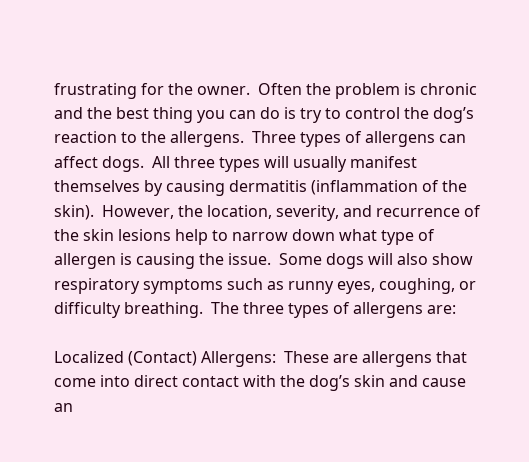frustrating for the owner.  Often the problem is chronic and the best thing you can do is try to control the dog’s reaction to the allergens.  Three types of allergens can affect dogs.  All three types will usually manifest themselves by causing dermatitis (inflammation of the skin).  However, the location, severity, and recurrence of the skin lesions help to narrow down what type of allergen is causing the issue.  Some dogs will also show respiratory symptoms such as runny eyes, coughing, or difficulty breathing.  The three types of allergens are:

Localized (Contact) Allergens:  These are allergens that come into direct contact with the dog’s skin and cause an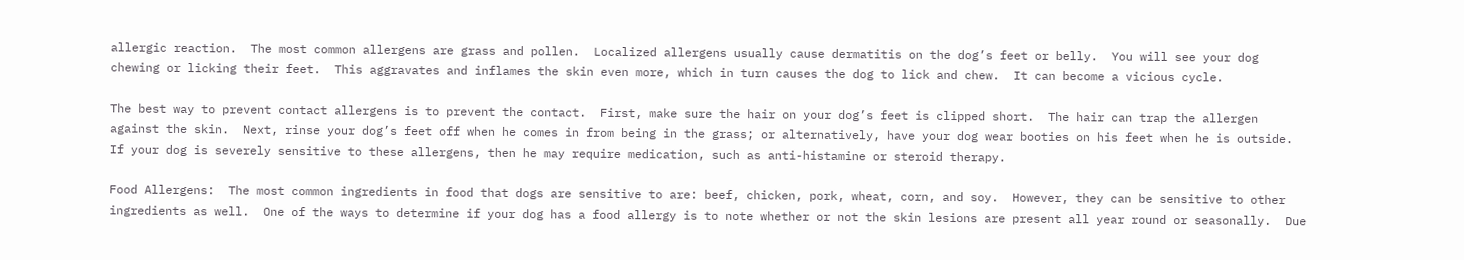allergic reaction.  The most common allergens are grass and pollen.  Localized allergens usually cause dermatitis on the dog’s feet or belly.  You will see your dog chewing or licking their feet.  This aggravates and inflames the skin even more, which in turn causes the dog to lick and chew.  It can become a vicious cycle.

The best way to prevent contact allergens is to prevent the contact.  First, make sure the hair on your dog’s feet is clipped short.  The hair can trap the allergen against the skin.  Next, rinse your dog’s feet off when he comes in from being in the grass; or alternatively, have your dog wear booties on his feet when he is outside.  If your dog is severely sensitive to these allergens, then he may require medication, such as anti-histamine or steroid therapy.

Food Allergens:  The most common ingredients in food that dogs are sensitive to are: beef, chicken, pork, wheat, corn, and soy.  However, they can be sensitive to other ingredients as well.  One of the ways to determine if your dog has a food allergy is to note whether or not the skin lesions are present all year round or seasonally.  Due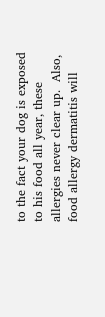to the fact your dog is exposed to his food all year, these allergies never clear up.  Also, food allergy dermatitis will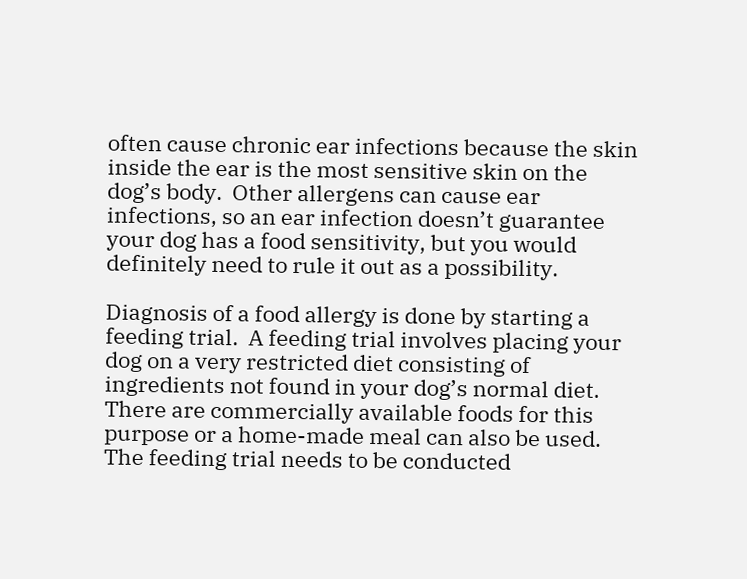often cause chronic ear infections because the skin inside the ear is the most sensitive skin on the dog’s body.  Other allergens can cause ear infections, so an ear infection doesn’t guarantee your dog has a food sensitivity, but you would definitely need to rule it out as a possibility.

Diagnosis of a food allergy is done by starting a feeding trial.  A feeding trial involves placing your dog on a very restricted diet consisting of ingredients not found in your dog’s normal diet.  There are commercially available foods for this purpose or a home-made meal can also be used.  The feeding trial needs to be conducted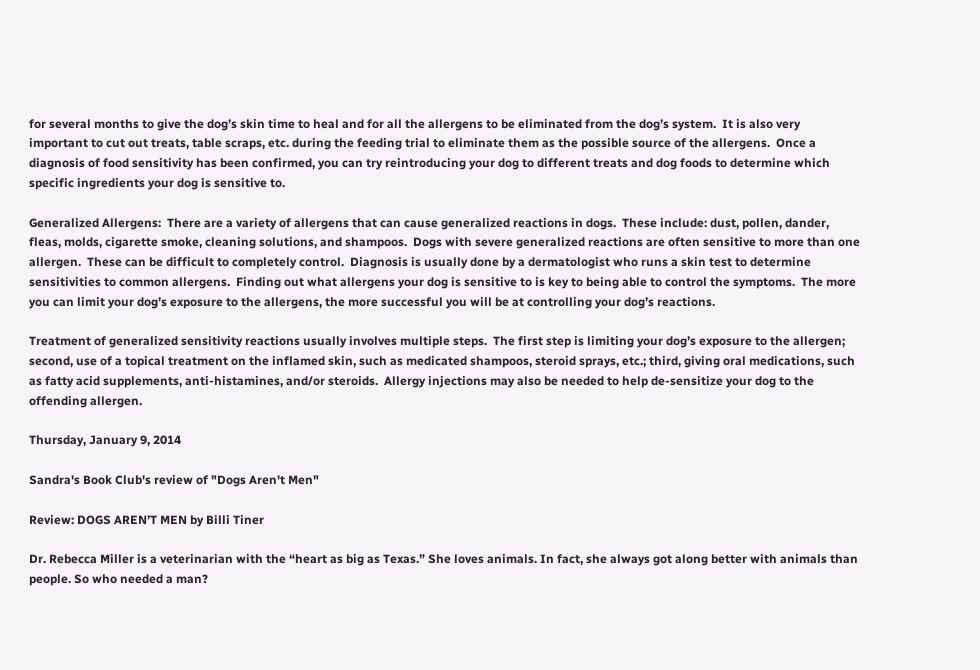for several months to give the dog’s skin time to heal and for all the allergens to be eliminated from the dog’s system.  It is also very important to cut out treats, table scraps, etc. during the feeding trial to eliminate them as the possible source of the allergens.  Once a diagnosis of food sensitivity has been confirmed, you can try reintroducing your dog to different treats and dog foods to determine which specific ingredients your dog is sensitive to.

Generalized Allergens:  There are a variety of allergens that can cause generalized reactions in dogs.  These include: dust, pollen, dander, fleas, molds, cigarette smoke, cleaning solutions, and shampoos.  Dogs with severe generalized reactions are often sensitive to more than one allergen.  These can be difficult to completely control.  Diagnosis is usually done by a dermatologist who runs a skin test to determine sensitivities to common allergens.  Finding out what allergens your dog is sensitive to is key to being able to control the symptoms.  The more you can limit your dog’s exposure to the allergens, the more successful you will be at controlling your dog’s reactions.

Treatment of generalized sensitivity reactions usually involves multiple steps.  The first step is limiting your dog’s exposure to the allergen; second, use of a topical treatment on the inflamed skin, such as medicated shampoos, steroid sprays, etc.; third, giving oral medications, such as fatty acid supplements, anti-histamines, and/or steroids.  Allergy injections may also be needed to help de-sensitize your dog to the offending allergen.

Thursday, January 9, 2014

Sandra's Book Club's review of "Dogs Aren't Men"

Review: DOGS AREN’T MEN by Billi Tiner

Dr. Rebecca Miller is a veterinarian with the “heart as big as Texas.” She loves animals. In fact, she always got along better with animals than people. So who needed a man?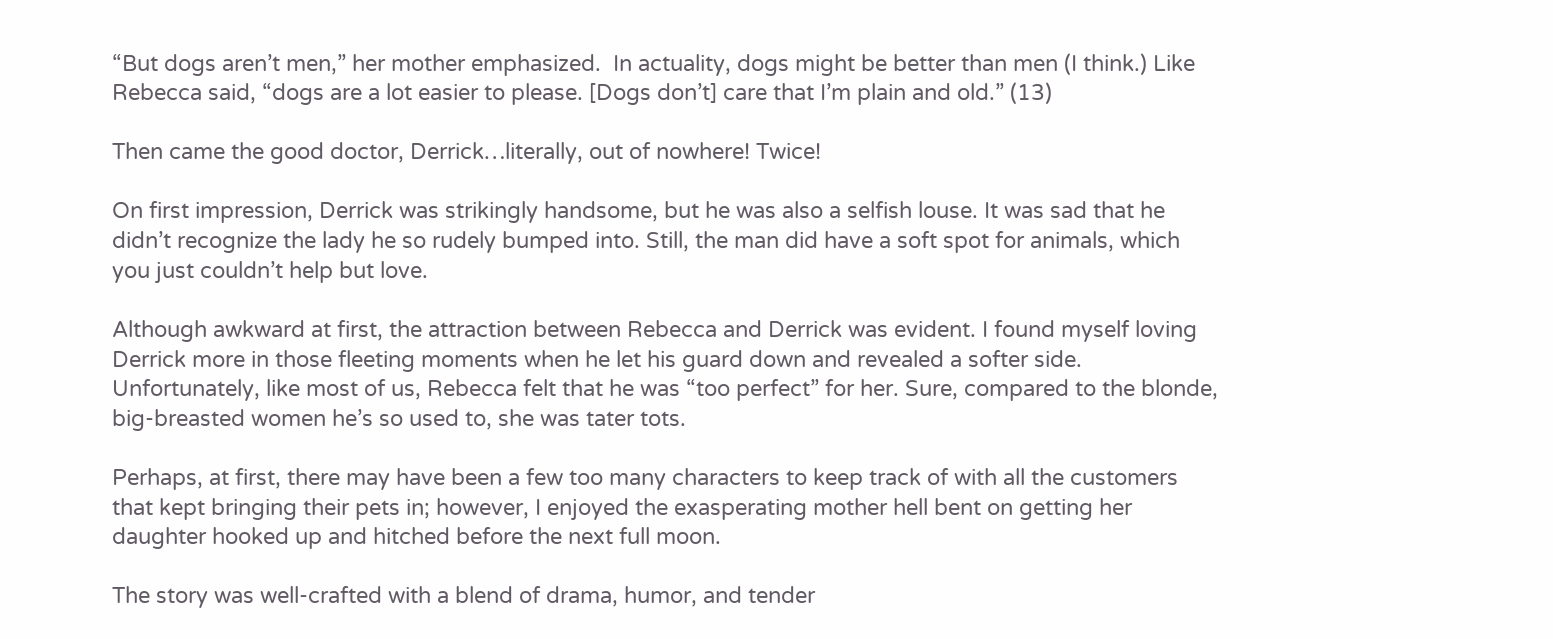“But dogs aren’t men,” her mother emphasized.  In actuality, dogs might be better than men (I think.) Like Rebecca said, “dogs are a lot easier to please. [Dogs don’t] care that I’m plain and old.” (13)

Then came the good doctor, Derrick…literally, out of nowhere! Twice!

On first impression, Derrick was strikingly handsome, but he was also a selfish louse. It was sad that he didn’t recognize the lady he so rudely bumped into. Still, the man did have a soft spot for animals, which you just couldn’t help but love.

Although awkward at first, the attraction between Rebecca and Derrick was evident. I found myself loving Derrick more in those fleeting moments when he let his guard down and revealed a softer side. Unfortunately, like most of us, Rebecca felt that he was “too perfect” for her. Sure, compared to the blonde, big-breasted women he’s so used to, she was tater tots.

Perhaps, at first, there may have been a few too many characters to keep track of with all the customers that kept bringing their pets in; however, I enjoyed the exasperating mother hell bent on getting her daughter hooked up and hitched before the next full moon.

The story was well-crafted with a blend of drama, humor, and tender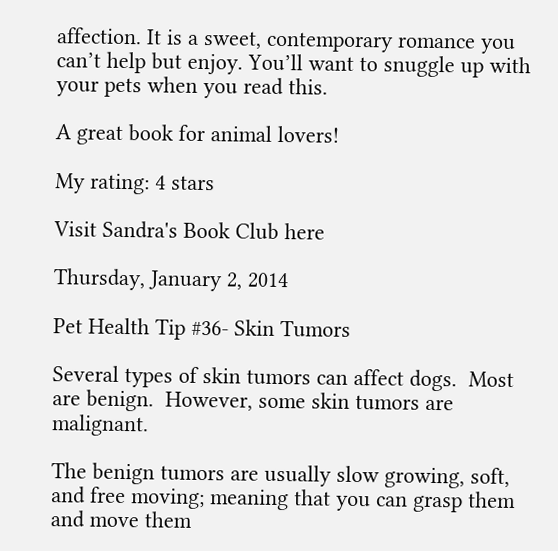affection. It is a sweet, contemporary romance you can’t help but enjoy. You’ll want to snuggle up with your pets when you read this.

A great book for animal lovers!

My rating: 4 stars

Visit Sandra's Book Club here

Thursday, January 2, 2014

Pet Health Tip #36- Skin Tumors

Several types of skin tumors can affect dogs.  Most are benign.  However, some skin tumors are malignant.

The benign tumors are usually slow growing, soft, and free moving; meaning that you can grasp them and move them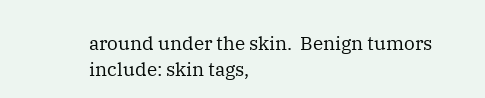around under the skin.  Benign tumors include: skin tags,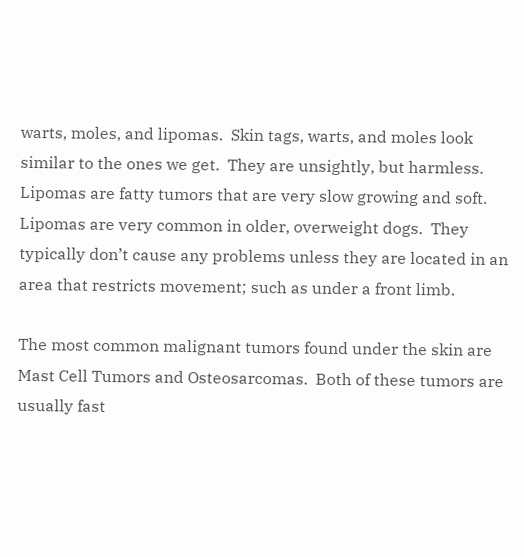warts, moles, and lipomas.  Skin tags, warts, and moles look similar to the ones we get.  They are unsightly, but harmless.  Lipomas are fatty tumors that are very slow growing and soft.  Lipomas are very common in older, overweight dogs.  They typically don’t cause any problems unless they are located in an area that restricts movement; such as under a front limb.

The most common malignant tumors found under the skin are Mast Cell Tumors and Osteosarcomas.  Both of these tumors are usually fast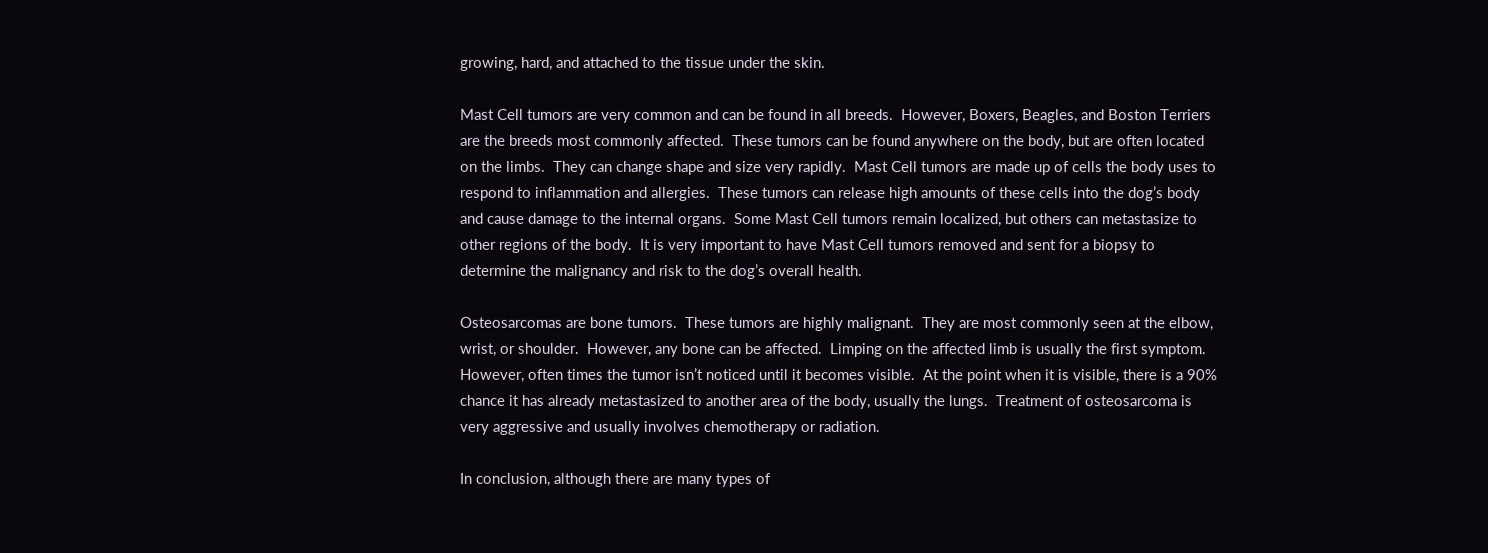growing, hard, and attached to the tissue under the skin.

Mast Cell tumors are very common and can be found in all breeds.  However, Boxers, Beagles, and Boston Terriers are the breeds most commonly affected.  These tumors can be found anywhere on the body, but are often located on the limbs.  They can change shape and size very rapidly.  Mast Cell tumors are made up of cells the body uses to respond to inflammation and allergies.  These tumors can release high amounts of these cells into the dog’s body and cause damage to the internal organs.  Some Mast Cell tumors remain localized, but others can metastasize to other regions of the body.  It is very important to have Mast Cell tumors removed and sent for a biopsy to determine the malignancy and risk to the dog’s overall health.

Osteosarcomas are bone tumors.  These tumors are highly malignant.  They are most commonly seen at the elbow, wrist, or shoulder.  However, any bone can be affected.  Limping on the affected limb is usually the first symptom.  However, often times the tumor isn’t noticed until it becomes visible.  At the point when it is visible, there is a 90% chance it has already metastasized to another area of the body, usually the lungs.  Treatment of osteosarcoma is very aggressive and usually involves chemotherapy or radiation.

In conclusion, although there are many types of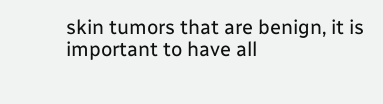skin tumors that are benign, it is important to have all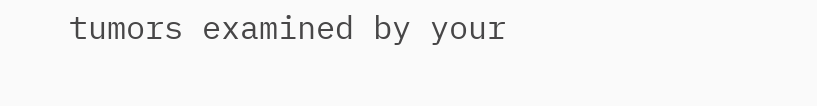tumors examined by your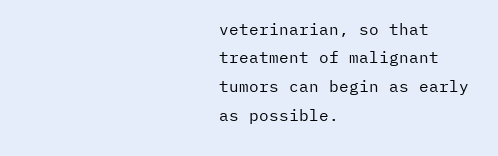veterinarian, so that treatment of malignant tumors can begin as early as possible.